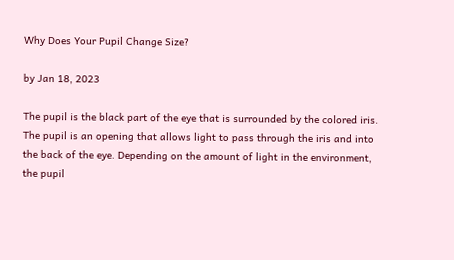Why Does Your Pupil Change Size?

by Jan 18, 2023

The pupil is the black part of the eye that is surrounded by the colored iris. The pupil is an opening that allows light to pass through the iris and into the back of the eye. Depending on the amount of light in the environment, the pupil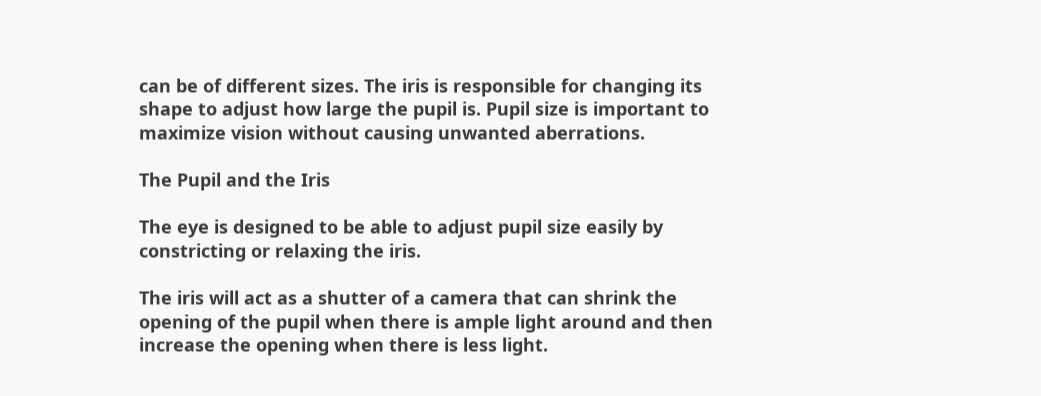can be of different sizes. The iris is responsible for changing its shape to adjust how large the pupil is. Pupil size is important to maximize vision without causing unwanted aberrations.

The Pupil and the Iris

The eye is designed to be able to adjust pupil size easily by constricting or relaxing the iris.

The iris will act as a shutter of a camera that can shrink the opening of the pupil when there is ample light around and then increase the opening when there is less light.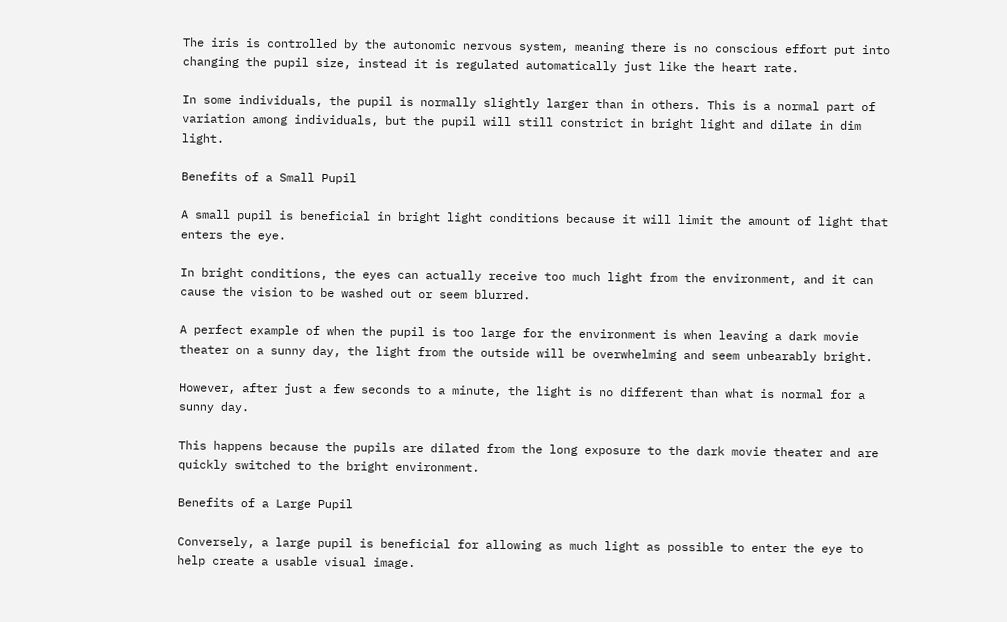The iris is controlled by the autonomic nervous system, meaning there is no conscious effort put into changing the pupil size, instead it is regulated automatically just like the heart rate.

In some individuals, the pupil is normally slightly larger than in others. This is a normal part of variation among individuals, but the pupil will still constrict in bright light and dilate in dim light.

Benefits of a Small Pupil

A small pupil is beneficial in bright light conditions because it will limit the amount of light that enters the eye.

In bright conditions, the eyes can actually receive too much light from the environment, and it can cause the vision to be washed out or seem blurred.

A perfect example of when the pupil is too large for the environment is when leaving a dark movie theater on a sunny day, the light from the outside will be overwhelming and seem unbearably bright.

However, after just a few seconds to a minute, the light is no different than what is normal for a sunny day.

This happens because the pupils are dilated from the long exposure to the dark movie theater and are quickly switched to the bright environment.

Benefits of a Large Pupil

Conversely, a large pupil is beneficial for allowing as much light as possible to enter the eye to help create a usable visual image.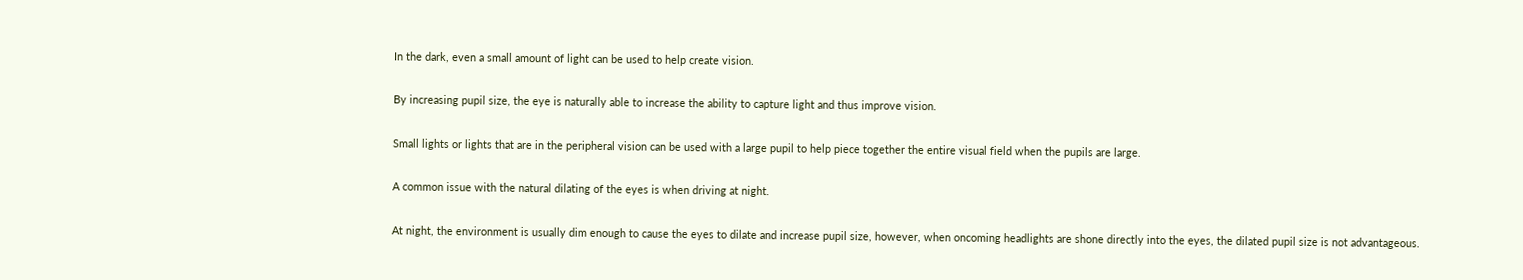In the dark, even a small amount of light can be used to help create vision.

By increasing pupil size, the eye is naturally able to increase the ability to capture light and thus improve vision.

Small lights or lights that are in the peripheral vision can be used with a large pupil to help piece together the entire visual field when the pupils are large.

A common issue with the natural dilating of the eyes is when driving at night.

At night, the environment is usually dim enough to cause the eyes to dilate and increase pupil size, however, when oncoming headlights are shone directly into the eyes, the dilated pupil size is not advantageous.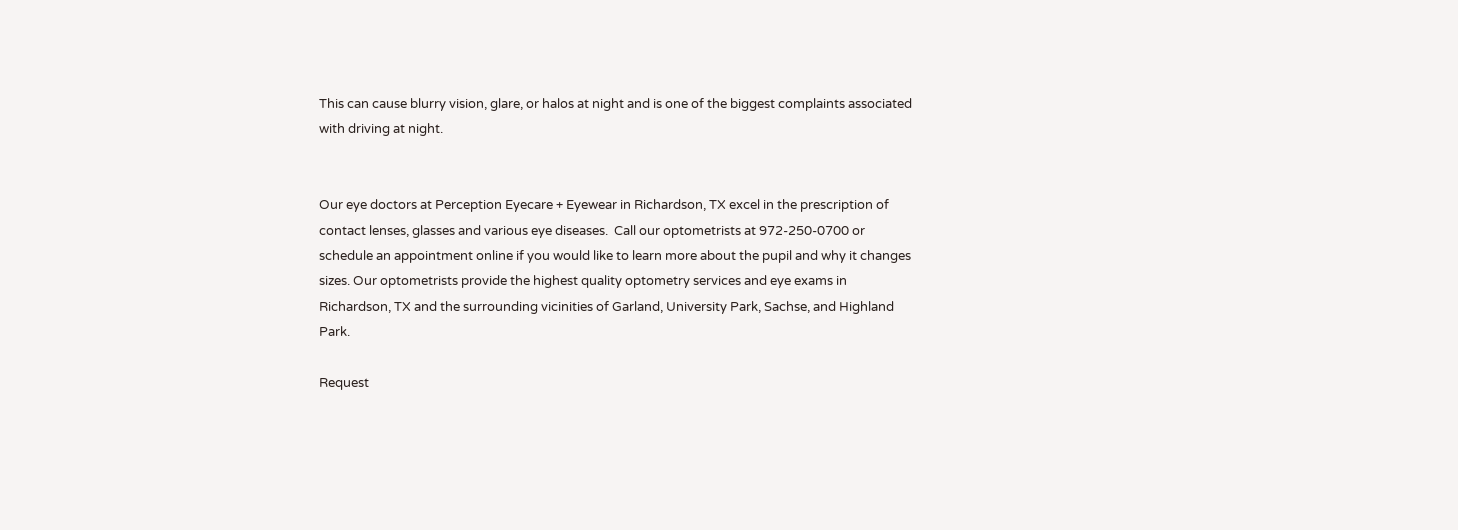This can cause blurry vision, glare, or halos at night and is one of the biggest complaints associated with driving at night.


Our eye doctors at Perception Eyecare + Eyewear in Richardson, TX excel in the prescription of contact lenses, glasses and various eye diseases.  Call our optometrists at 972-250-0700 or schedule an appointment online if you would like to learn more about the pupil and why it changes sizes. Our optometrists provide the highest quality optometry services and eye exams in Richardson, TX and the surrounding vicinities of Garland, University Park, Sachse, and Highland Park.

Request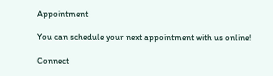Appointment

You can schedule your next appointment with us online!

Connect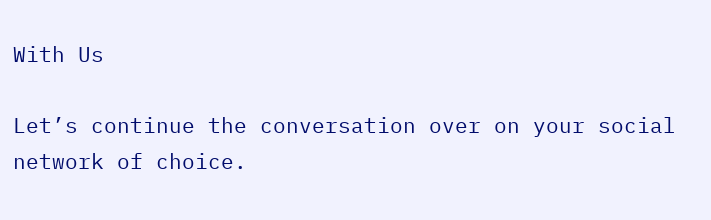With Us

Let’s continue the conversation over on your social network of choice.